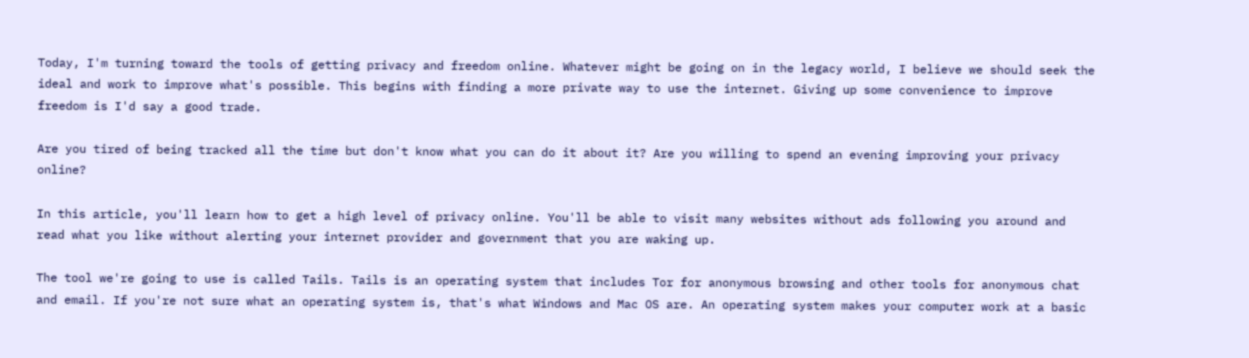Today, I'm turning toward the tools of getting privacy and freedom online. Whatever might be going on in the legacy world, I believe we should seek the ideal and work to improve what's possible. This begins with finding a more private way to use the internet. Giving up some convenience to improve freedom is I'd say a good trade.

Are you tired of being tracked all the time but don't know what you can do it about it? Are you willing to spend an evening improving your privacy online?

In this article, you'll learn how to get a high level of privacy online. You'll be able to visit many websites without ads following you around and read what you like without alerting your internet provider and government that you are waking up.

The tool we're going to use is called Tails. Tails is an operating system that includes Tor for anonymous browsing and other tools for anonymous chat and email. If you're not sure what an operating system is, that's what Windows and Mac OS are. An operating system makes your computer work at a basic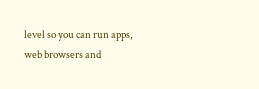level so you can run apps, web browsers and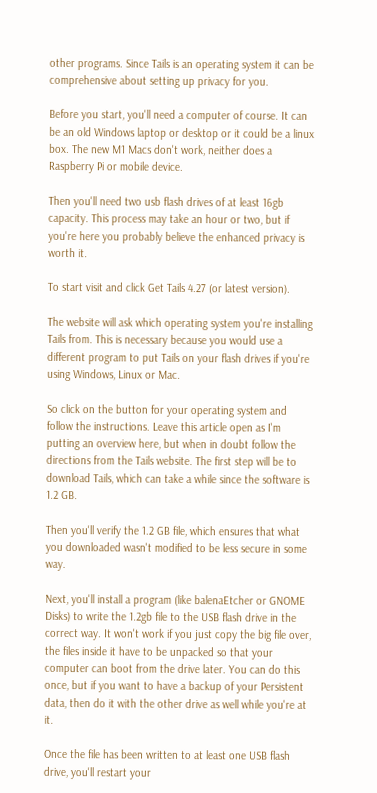other programs. Since Tails is an operating system it can be comprehensive about setting up privacy for you.

Before you start, you'll need a computer of course. It can be an old Windows laptop or desktop or it could be a linux box. The new M1 Macs don't work, neither does a Raspberry Pi or mobile device.

Then you'll need two usb flash drives of at least 16gb capacity. This process may take an hour or two, but if you're here you probably believe the enhanced privacy is worth it.

To start visit and click Get Tails 4.27 (or latest version).

The website will ask which operating system you're installing Tails from. This is necessary because you would use a different program to put Tails on your flash drives if you're using Windows, Linux or Mac.

So click on the button for your operating system and follow the instructions. Leave this article open as I'm putting an overview here, but when in doubt follow the directions from the Tails website. The first step will be to download Tails, which can take a while since the software is 1.2 GB.

Then you'll verify the 1.2 GB file, which ensures that what you downloaded wasn't modified to be less secure in some way.

Next, you'll install a program (like balenaEtcher or GNOME Disks) to write the 1.2gb file to the USB flash drive in the correct way. It won't work if you just copy the big file over, the files inside it have to be unpacked so that your computer can boot from the drive later. You can do this once, but if you want to have a backup of your Persistent data, then do it with the other drive as well while you're at it.

Once the file has been written to at least one USB flash drive, you'll restart your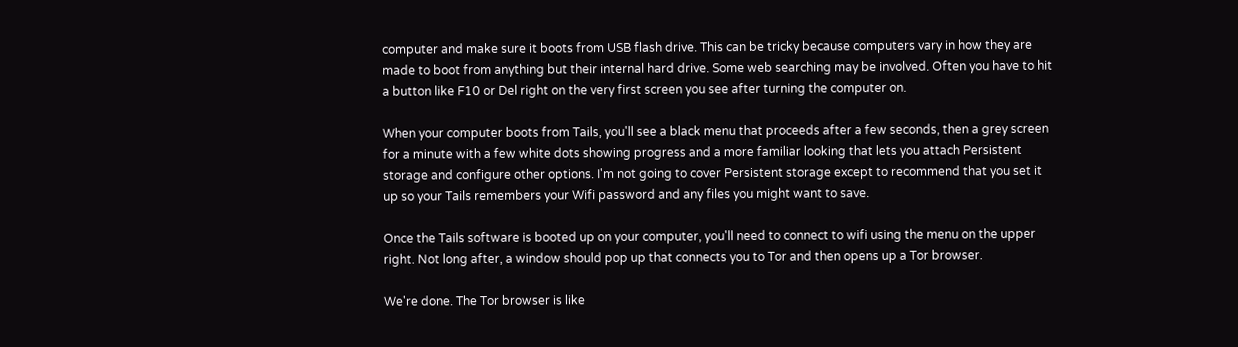computer and make sure it boots from USB flash drive. This can be tricky because computers vary in how they are made to boot from anything but their internal hard drive. Some web searching may be involved. Often you have to hit a button like F10 or Del right on the very first screen you see after turning the computer on.

When your computer boots from Tails, you'll see a black menu that proceeds after a few seconds, then a grey screen for a minute with a few white dots showing progress and a more familiar looking that lets you attach Persistent storage and configure other options. I'm not going to cover Persistent storage except to recommend that you set it up so your Tails remembers your Wifi password and any files you might want to save.

Once the Tails software is booted up on your computer, you'll need to connect to wifi using the menu on the upper right. Not long after, a window should pop up that connects you to Tor and then opens up a Tor browser.

We're done. The Tor browser is like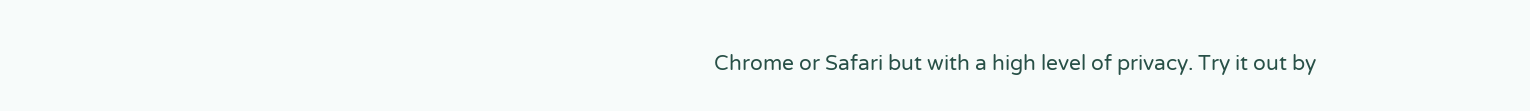Chrome or Safari but with a high level of privacy. Try it out by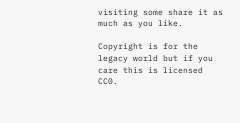visiting some share it as much as you like.

Copyright is for the legacy world but if you care this is licensed CC0.